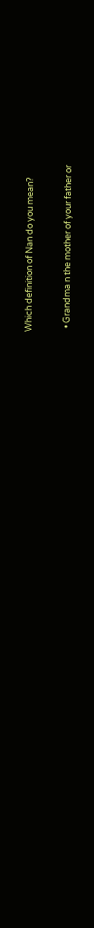Which definition of Nan do you mean?

  • Grandma n the mother of your father or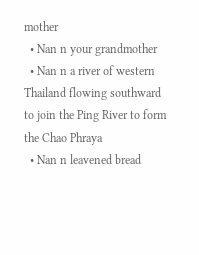mother
  • Nan n your grandmother
  • Nan n a river of western Thailand flowing southward to join the Ping River to form the Chao Phraya
  • Nan n leavened bread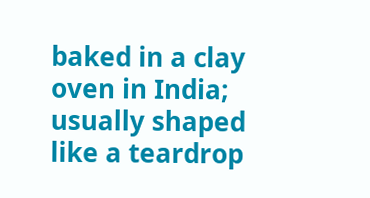baked in a clay oven in India; usually shaped like a teardrop